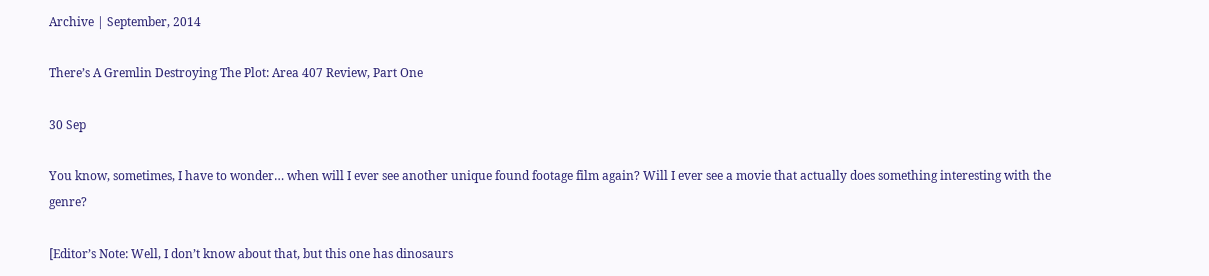Archive | September, 2014

There’s A Gremlin Destroying The Plot: Area 407 Review, Part One

30 Sep

You know, sometimes, I have to wonder… when will I ever see another unique found footage film again? Will I ever see a movie that actually does something interesting with the genre?

[Editor’s Note: Well, I don’t know about that, but this one has dinosaurs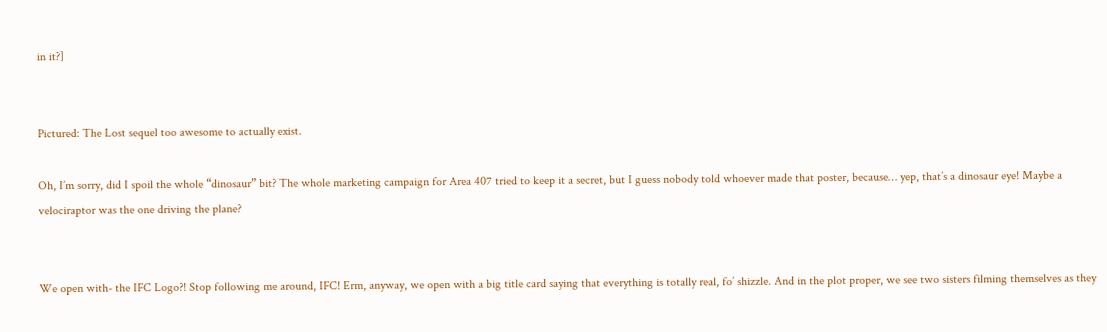in it?]


Pictured: The Lost sequel too awesome to actually exist.

Oh, I’m sorry, did I spoil the whole “dinosaur” bit? The whole marketing campaign for Area 407 tried to keep it a secret, but I guess nobody told whoever made that poster, because… yep, that’s a dinosaur eye! Maybe a velociraptor was the one driving the plane?


We open with- the IFC Logo?! Stop following me around, IFC! Erm, anyway, we open with a big title card saying that everything is totally real, fo’ shizzle. And in the plot proper, we see two sisters filming themselves as they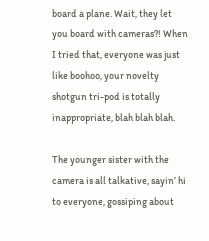board a plane. Wait, they let you board with cameras?! When I tried that, everyone was just like boohoo, your novelty shotgun tri-pod is totally inappropriate, blah blah blah.

The younger sister with the camera is all talkative, sayin’ hi to everyone, gossiping about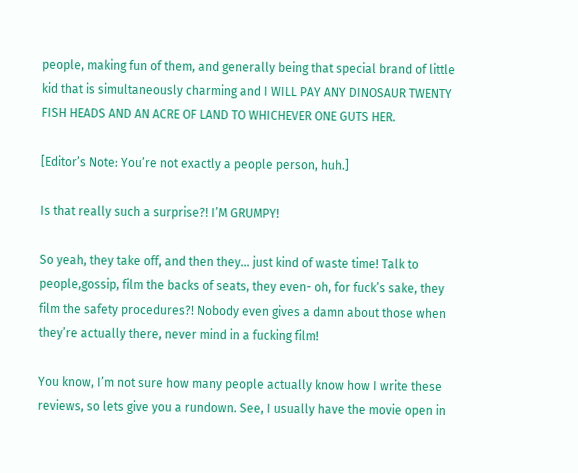people, making fun of them, and generally being that special brand of little kid that is simultaneously charming and I WILL PAY ANY DINOSAUR TWENTY FISH HEADS AND AN ACRE OF LAND TO WHICHEVER ONE GUTS HER.

[Editor’s Note: You’re not exactly a people person, huh.]

Is that really such a surprise?! I’M GRUMPY!

So yeah, they take off, and then they… just kind of waste time! Talk to people,gossip, film the backs of seats, they even- oh, for fuck’s sake, they film the safety procedures?! Nobody even gives a damn about those when they’re actually there, never mind in a fucking film!

You know, I’m not sure how many people actually know how I write these reviews, so lets give you a rundown. See, I usually have the movie open in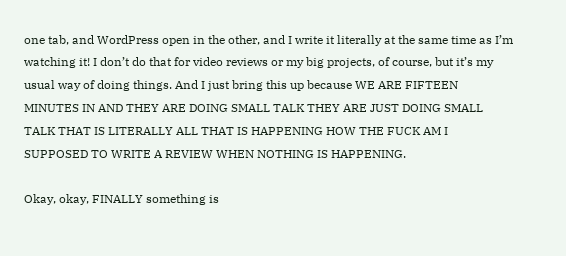one tab, and WordPress open in the other, and I write it literally at the same time as I’m watching it! I don’t do that for video reviews or my big projects, of course, but it’s my usual way of doing things. And I just bring this up because WE ARE FIFTEEN MINUTES IN AND THEY ARE DOING SMALL TALK THEY ARE JUST DOING SMALL TALK THAT IS LITERALLY ALL THAT IS HAPPENING HOW THE FUCK AM I SUPPOSED TO WRITE A REVIEW WHEN NOTHING IS HAPPENING.

Okay, okay, FINALLY something is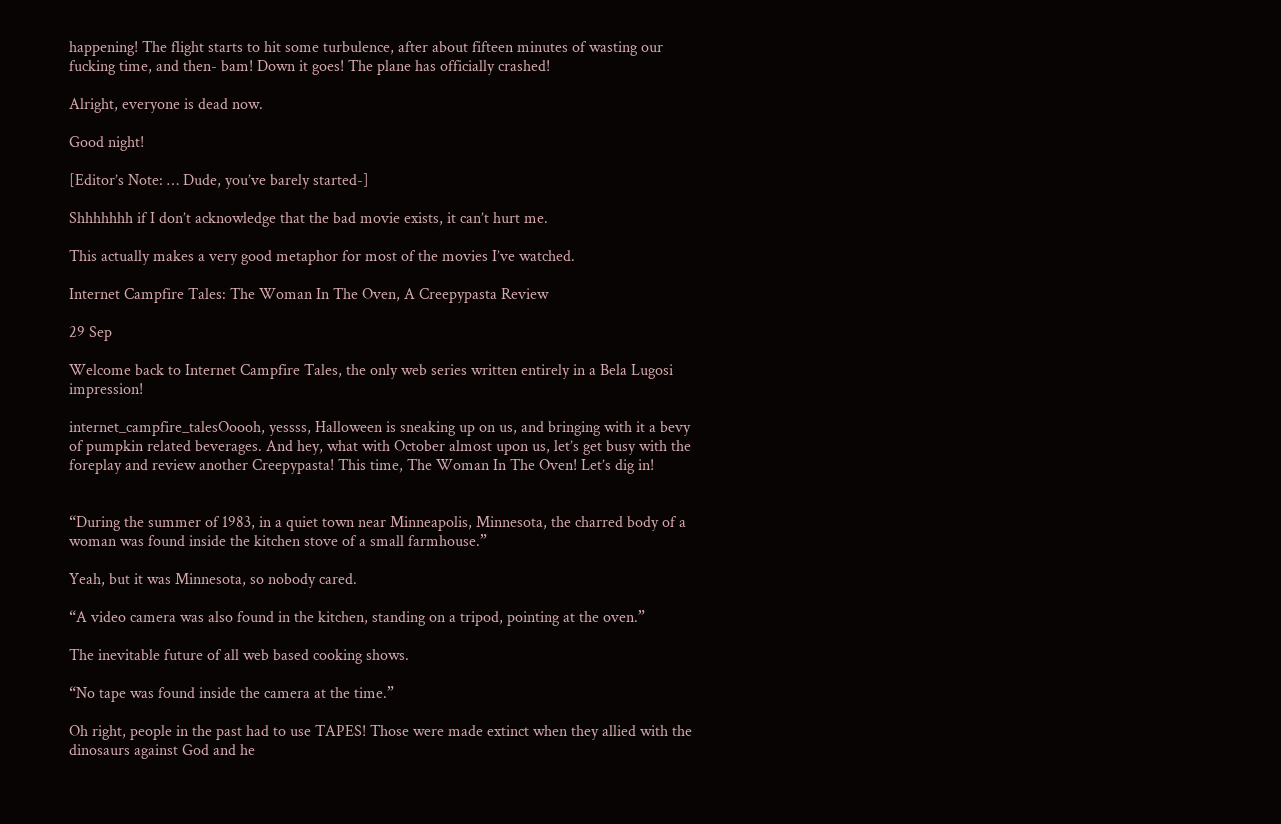happening! The flight starts to hit some turbulence, after about fifteen minutes of wasting our fucking time, and then- bam! Down it goes! The plane has officially crashed!

Alright, everyone is dead now.

Good night!

[Editor’s Note: … Dude, you’ve barely started-]

Shhhhhhh if I don’t acknowledge that the bad movie exists, it can’t hurt me.

This actually makes a very good metaphor for most of the movies I’ve watched.

Internet Campfire Tales: The Woman In The Oven, A Creepypasta Review

29 Sep

Welcome back to Internet Campfire Tales, the only web series written entirely in a Bela Lugosi impression!

internet_campfire_talesOoooh, yessss, Halloween is sneaking up on us, and bringing with it a bevy of pumpkin related beverages. And hey, what with October almost upon us, let’s get busy with the foreplay and review another Creepypasta! This time, The Woman In The Oven! Let’s dig in!


“During the summer of 1983, in a quiet town near Minneapolis, Minnesota, the charred body of a woman was found inside the kitchen stove of a small farmhouse.”

Yeah, but it was Minnesota, so nobody cared.

“A video camera was also found in the kitchen, standing on a tripod, pointing at the oven.”

The inevitable future of all web based cooking shows.

“No tape was found inside the camera at the time.”

Oh right, people in the past had to use TAPES! Those were made extinct when they allied with the dinosaurs against God and he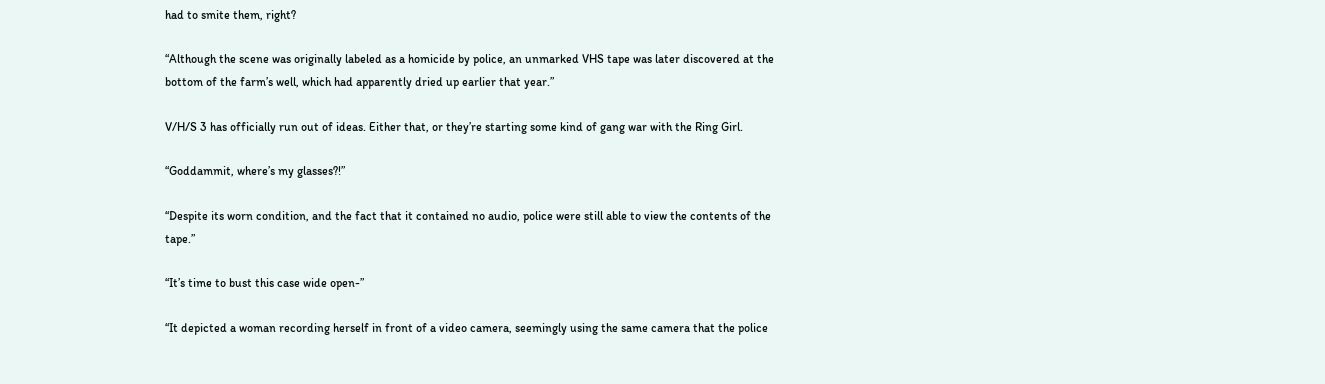had to smite them, right?

“Although the scene was originally labeled as a homicide by police, an unmarked VHS tape was later discovered at the bottom of the farm’s well, which had apparently dried up earlier that year.”

V/H/S 3 has officially run out of ideas. Either that, or they’re starting some kind of gang war with the Ring Girl.

“Goddammit, where’s my glasses?!”

“Despite its worn condition, and the fact that it contained no audio, police were still able to view the contents of the tape.”

“It’s time to bust this case wide open-”

“It depicted a woman recording herself in front of a video camera, seemingly using the same camera that the police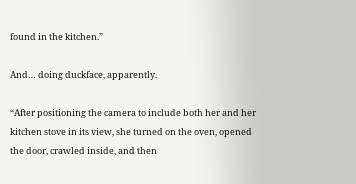found in the kitchen.”

And… doing duckface, apparently.

“After positioning the camera to include both her and her kitchen stove in its view, she turned on the oven, opened the door, crawled inside, and then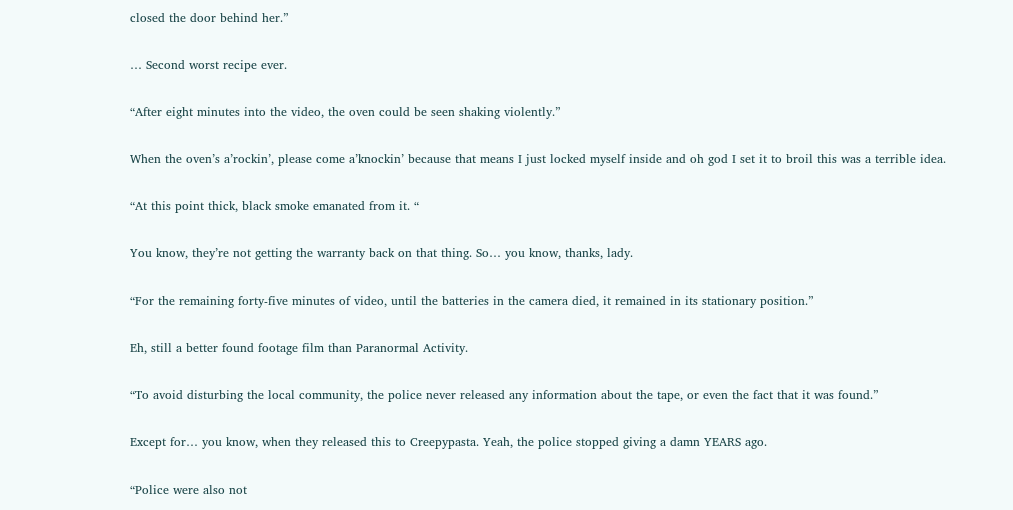closed the door behind her.”

… Second worst recipe ever.

“After eight minutes into the video, the oven could be seen shaking violently.”

When the oven’s a’rockin’, please come a’knockin’ because that means I just locked myself inside and oh god I set it to broil this was a terrible idea.

“At this point thick, black smoke emanated from it. “

You know, they’re not getting the warranty back on that thing. So… you know, thanks, lady.

“For the remaining forty-five minutes of video, until the batteries in the camera died, it remained in its stationary position.”

Eh, still a better found footage film than Paranormal Activity.

“To avoid disturbing the local community, the police never released any information about the tape, or even the fact that it was found.”

Except for… you know, when they released this to Creepypasta. Yeah, the police stopped giving a damn YEARS ago.

“Police were also not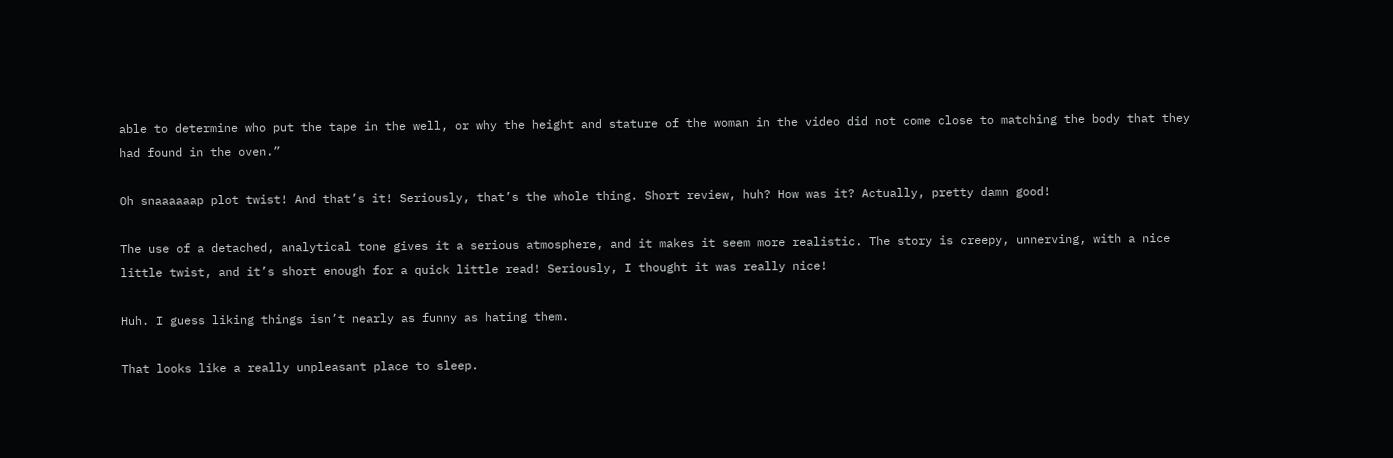able to determine who put the tape in the well, or why the height and stature of the woman in the video did not come close to matching the body that they had found in the oven.”

Oh snaaaaaap plot twist! And that’s it! Seriously, that’s the whole thing. Short review, huh? How was it? Actually, pretty damn good!

The use of a detached, analytical tone gives it a serious atmosphere, and it makes it seem more realistic. The story is creepy, unnerving, with a nice little twist, and it’s short enough for a quick little read! Seriously, I thought it was really nice!

Huh. I guess liking things isn’t nearly as funny as hating them.

That looks like a really unpleasant place to sleep.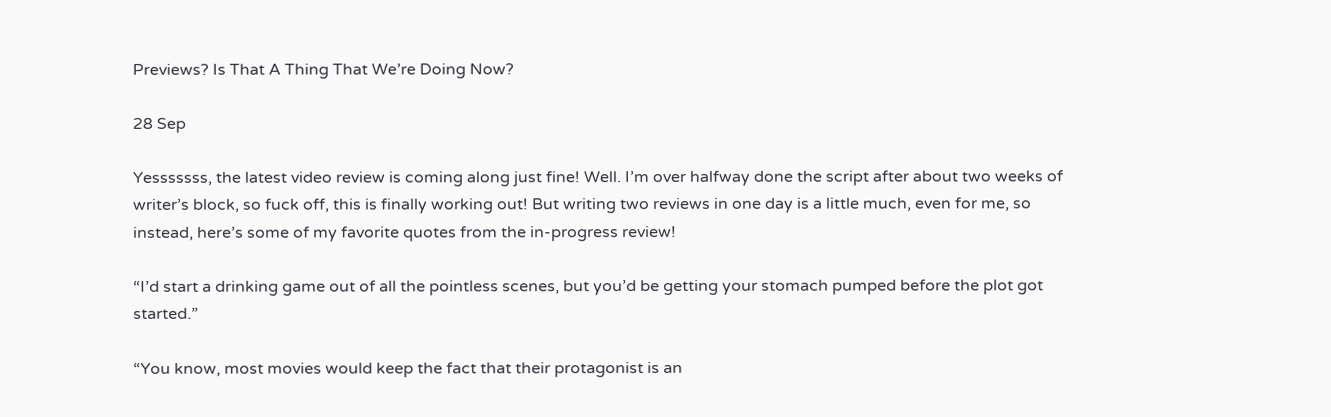Previews? Is That A Thing That We’re Doing Now?

28 Sep

Yesssssss, the latest video review is coming along just fine! Well. I’m over halfway done the script after about two weeks of writer’s block, so fuck off, this is finally working out! But writing two reviews in one day is a little much, even for me, so instead, here’s some of my favorite quotes from the in-progress review!

“I’d start a drinking game out of all the pointless scenes, but you’d be getting your stomach pumped before the plot got started.”

“You know, most movies would keep the fact that their protagonist is an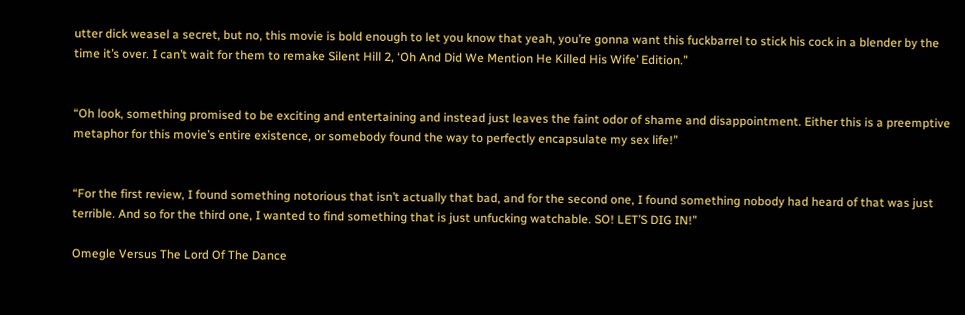utter dick weasel a secret, but no, this movie is bold enough to let you know that yeah, you’re gonna want this fuckbarrel to stick his cock in a blender by the time it’s over. I can’t wait for them to remake Silent Hill 2, ‘Oh And Did We Mention He Killed His Wife’ Edition.”


“Oh look, something promised to be exciting and entertaining and instead just leaves the faint odor of shame and disappointment. Either this is a preemptive metaphor for this movie’s entire existence, or somebody found the way to perfectly encapsulate my sex life!”


“For the first review, I found something notorious that isn’t actually that bad, and for the second one, I found something nobody had heard of that was just terrible. And so for the third one, I wanted to find something that is just unfucking watchable. SO! LET’S DIG IN!”

Omegle Versus The Lord Of The Dance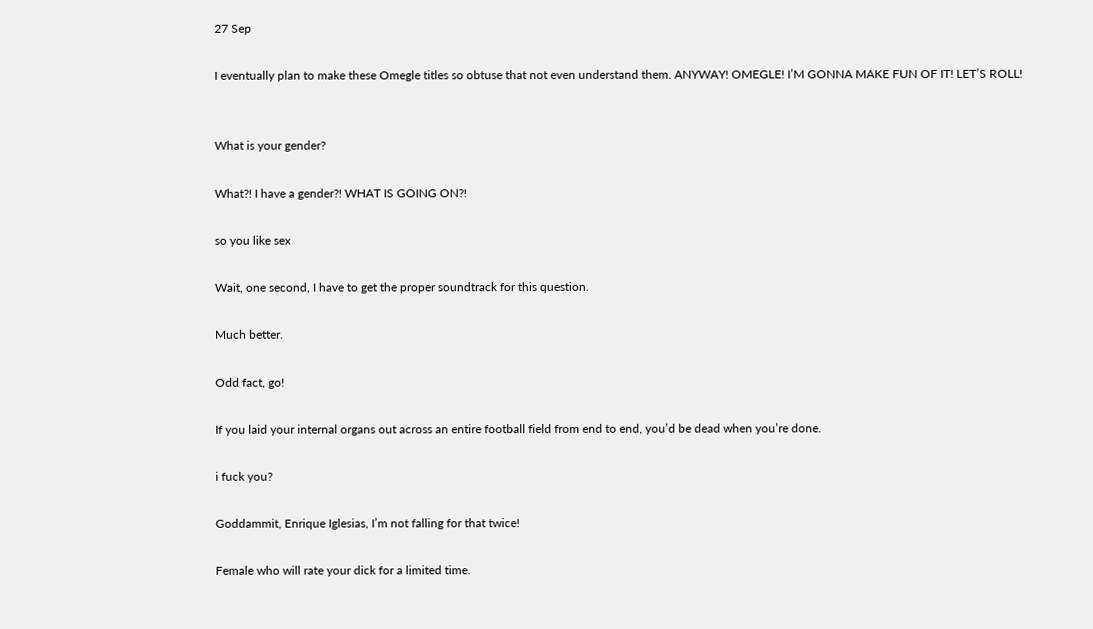27 Sep

I eventually plan to make these Omegle titles so obtuse that not even understand them. ANYWAY! OMEGLE! I’M GONNA MAKE FUN OF IT! LET’S ROLL!


What is your gender?

What?! I have a gender?! WHAT IS GOING ON?!

so you like sex

Wait, one second, I have to get the proper soundtrack for this question.

Much better.

Odd fact, go!

If you laid your internal organs out across an entire football field from end to end, you’d be dead when you’re done.

i fuck you?

Goddammit, Enrique Iglesias, I’m not falling for that twice!

Female who will rate your dick for a limited time.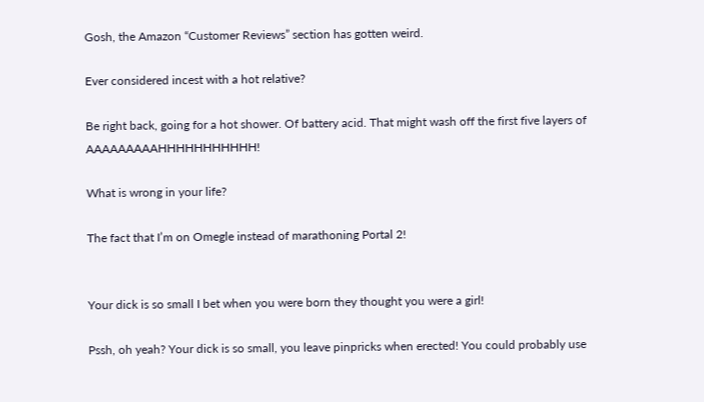Gosh, the Amazon “Customer Reviews” section has gotten weird.

Ever considered incest with a hot relative?

Be right back, going for a hot shower. Of battery acid. That might wash off the first five layers of AAAAAAAAAHHHHHHHHHHH!

What is wrong in your life?

The fact that I’m on Omegle instead of marathoning Portal 2!


Your dick is so small I bet when you were born they thought you were a girl!

Pssh, oh yeah? Your dick is so small, you leave pinpricks when erected! You could probably use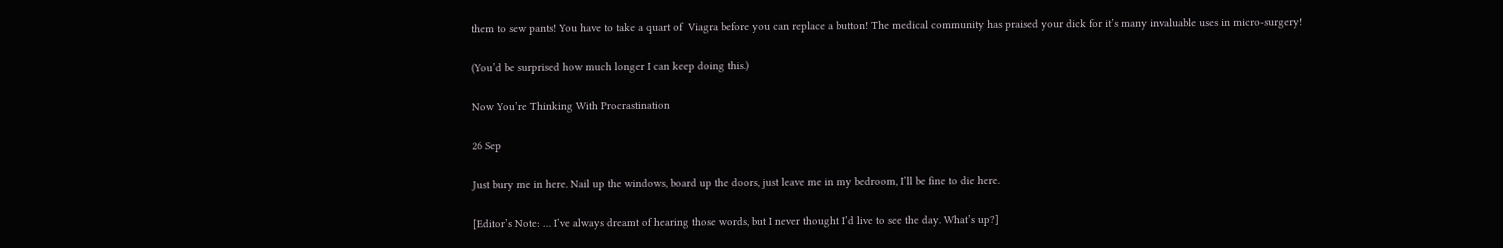them to sew pants! You have to take a quart of  Viagra before you can replace a button! The medical community has praised your dick for it’s many invaluable uses in micro-surgery!

(You’d be surprised how much longer I can keep doing this.)

Now You’re Thinking With Procrastination

26 Sep

Just bury me in here. Nail up the windows, board up the doors, just leave me in my bedroom, I’ll be fine to die here.

[Editor’s Note: … I’ve always dreamt of hearing those words, but I never thought I’d live to see the day. What’s up?]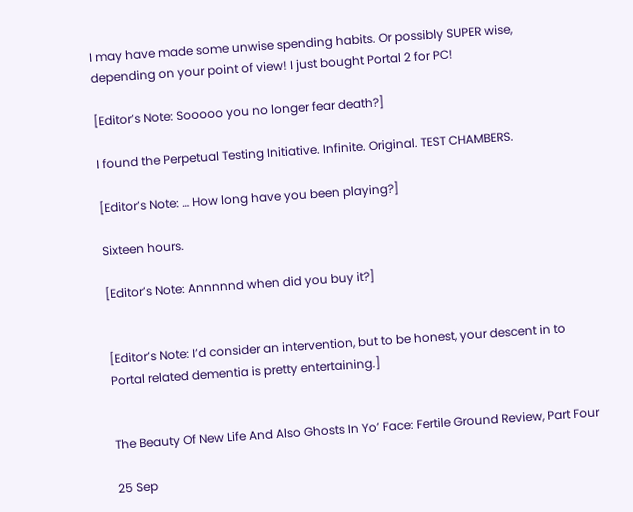I may have made some unwise spending habits. Or possibly SUPER wise, depending on your point of view! I just bought Portal 2 for PC!

[Editor’s Note: Sooooo you no longer fear death?]

I found the Perpetual Testing Initiative. Infinite. Original. TEST CHAMBERS.

[Editor’s Note: … How long have you been playing?]

Sixteen hours.

[Editor’s Note: Annnnnd when did you buy it?]


[Editor’s Note: I’d consider an intervention, but to be honest, your descent in to Portal related dementia is pretty entertaining.]


The Beauty Of New Life And Also Ghosts In Yo’ Face: Fertile Ground Review, Part Four

25 Sep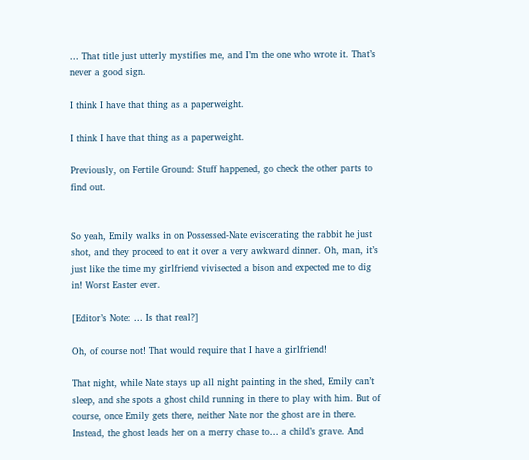… That title just utterly mystifies me, and I’m the one who wrote it. That’s never a good sign.

I think I have that thing as a paperweight.

I think I have that thing as a paperweight.

Previously, on Fertile Ground: Stuff happened, go check the other parts to find out.


So yeah, Emily walks in on Possessed-Nate eviscerating the rabbit he just shot, and they proceed to eat it over a very awkward dinner. Oh, man, it’s just like the time my girlfriend vivisected a bison and expected me to dig in! Worst Easter ever.

[Editor’s Note: … Is that real?]

Oh, of course not! That would require that I have a girlfriend!

That night, while Nate stays up all night painting in the shed, Emily can’t sleep, and she spots a ghost child running in there to play with him. But of course, once Emily gets there, neither Nate nor the ghost are in there. Instead, the ghost leads her on a merry chase to… a child’s grave. And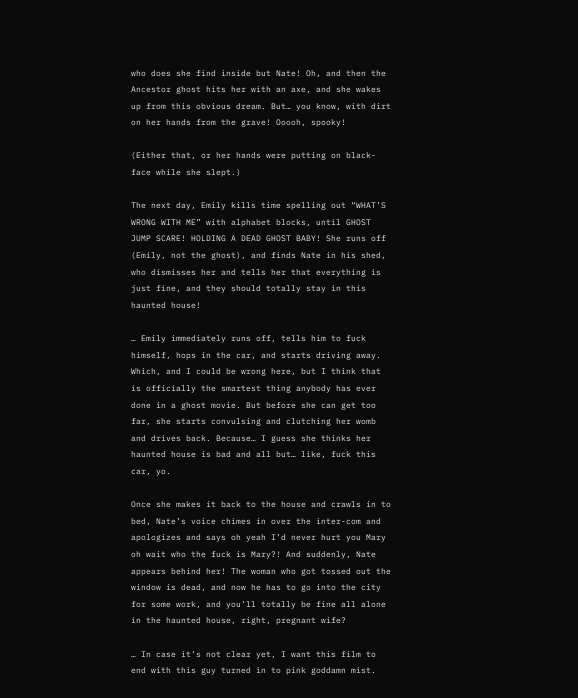who does she find inside but Nate! Oh, and then the Ancestor ghost hits her with an axe, and she wakes up from this obvious dream. But… you know, with dirt on her hands from the grave! Ooooh, spooky!

(Either that, or her hands were putting on black-face while she slept.)

The next day, Emily kills time spelling out “WHAT’S WRONG WITH ME” with alphabet blocks, until GHOST JUMP SCARE! HOLDING A DEAD GHOST BABY! She runs off (Emily, not the ghost), and finds Nate in his shed, who dismisses her and tells her that everything is just fine, and they should totally stay in this haunted house!

… Emily immediately runs off, tells him to fuck himself, hops in the car, and starts driving away. Which, and I could be wrong here, but I think that is officially the smartest thing anybody has ever done in a ghost movie. But before she can get too far, she starts convulsing and clutching her womb and drives back. Because… I guess she thinks her haunted house is bad and all but… like, fuck this car, yo.

Once she makes it back to the house and crawls in to bed, Nate’s voice chimes in over the inter-com and apologizes and says oh yeah I’d never hurt you Mary oh wait who the fuck is Mary?! And suddenly, Nate appears behind her! The woman who got tossed out the window is dead, and now he has to go into the city for some work, and you’ll totally be fine all alone in the haunted house, right, pregnant wife?

… In case it’s not clear yet, I want this film to end with this guy turned in to pink goddamn mist.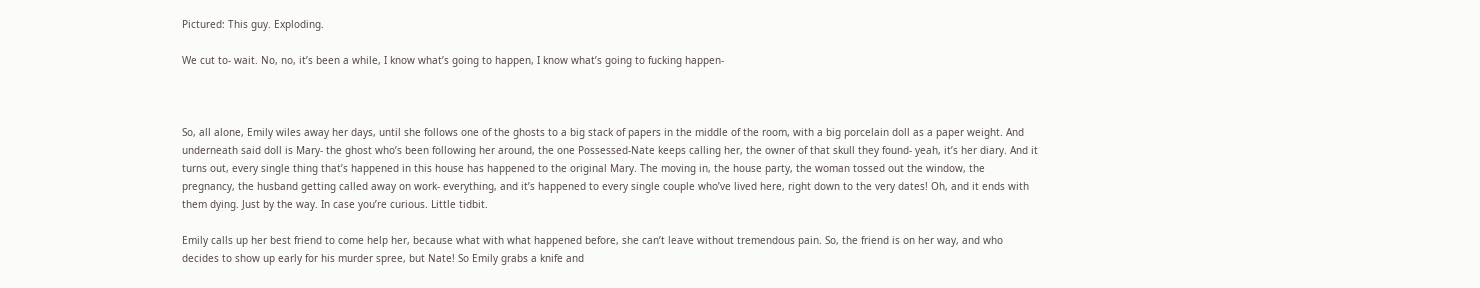Pictured: This guy. Exploding.

We cut to- wait. No, no, it’s been a while, I know what’s going to happen, I know what’s going to fucking happen-



So, all alone, Emily wiles away her days, until she follows one of the ghosts to a big stack of papers in the middle of the room, with a big porcelain doll as a paper weight. And underneath said doll is Mary- the ghost who’s been following her around, the one Possessed-Nate keeps calling her, the owner of that skull they found- yeah, it’s her diary. And it turns out, every single thing that’s happened in this house has happened to the original Mary. The moving in, the house party, the woman tossed out the window, the pregnancy, the husband getting called away on work- everything, and it’s happened to every single couple who’ve lived here, right down to the very dates! Oh, and it ends with them dying. Just by the way. In case you’re curious. Little tidbit.

Emily calls up her best friend to come help her, because what with what happened before, she can’t leave without tremendous pain. So, the friend is on her way, and who decides to show up early for his murder spree, but Nate! So Emily grabs a knife and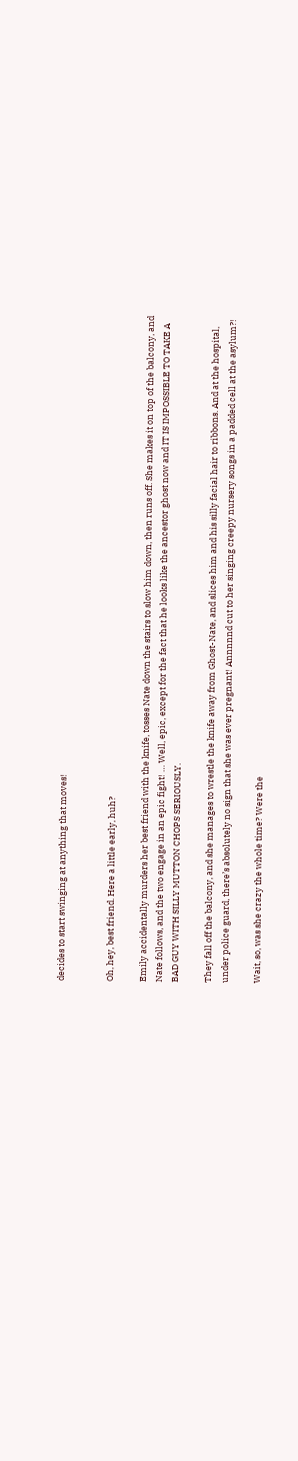decides to start swinging at anything that moves!


Oh, hey, best friend. Here a little early, huh?

Emily accidentally murders her best friend with the knife, tosses Nate down the stairs to slow him down, then runs off. She makes it on top of the balcony, and Nate follows, and the two engage in an epic fight! … Well, epic, except for the fact that he looks like the ancestor ghost now and IT IS IMPOSSIBLE TO TAKE A BAD GUY WITH SILLY MUTTON CHOPS SERIOUSLY.

They fall off the balcony, and she manages to wrestle the knife away from Ghost-Nate, and slices him and his silly facial hair to ribbons. And at the hospital, under police guard, there’s absolutely no sign that she was ever pregnant! Annnnnd cut to her singing creepy nursery songs in a padded cell at the asylum?!

Wait, so, was she crazy the whole time? Were the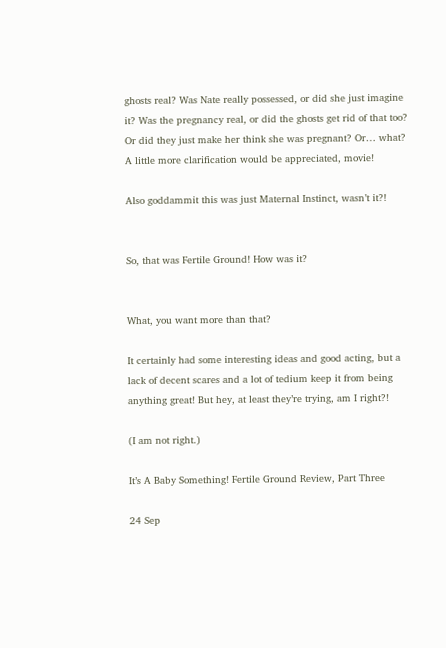ghosts real? Was Nate really possessed, or did she just imagine it? Was the pregnancy real, or did the ghosts get rid of that too? Or did they just make her think she was pregnant? Or… what? A little more clarification would be appreciated, movie!

Also goddammit this was just Maternal Instinct, wasn’t it?!


So, that was Fertile Ground! How was it?


What, you want more than that?

It certainly had some interesting ideas and good acting, but a lack of decent scares and a lot of tedium keep it from being anything great! But hey, at least they’re trying, am I right?!

(I am not right.)

It’s A Baby Something! Fertile Ground Review, Part Three

24 Sep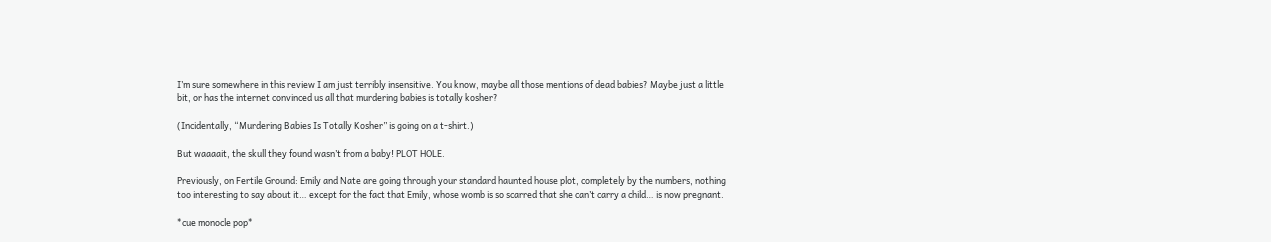I’m sure somewhere in this review I am just terribly insensitive. You know, maybe all those mentions of dead babies? Maybe just a little bit, or has the internet convinced us all that murdering babies is totally kosher?

(Incidentally, “Murdering Babies Is Totally Kosher” is going on a t-shirt.)

But waaaait, the skull they found wasn’t from a baby! PLOT HOLE.

Previously, on Fertile Ground: Emily and Nate are going through your standard haunted house plot, completely by the numbers, nothing too interesting to say about it… except for the fact that Emily, whose womb is so scarred that she can’t carry a child… is now pregnant.

*cue monocle pop*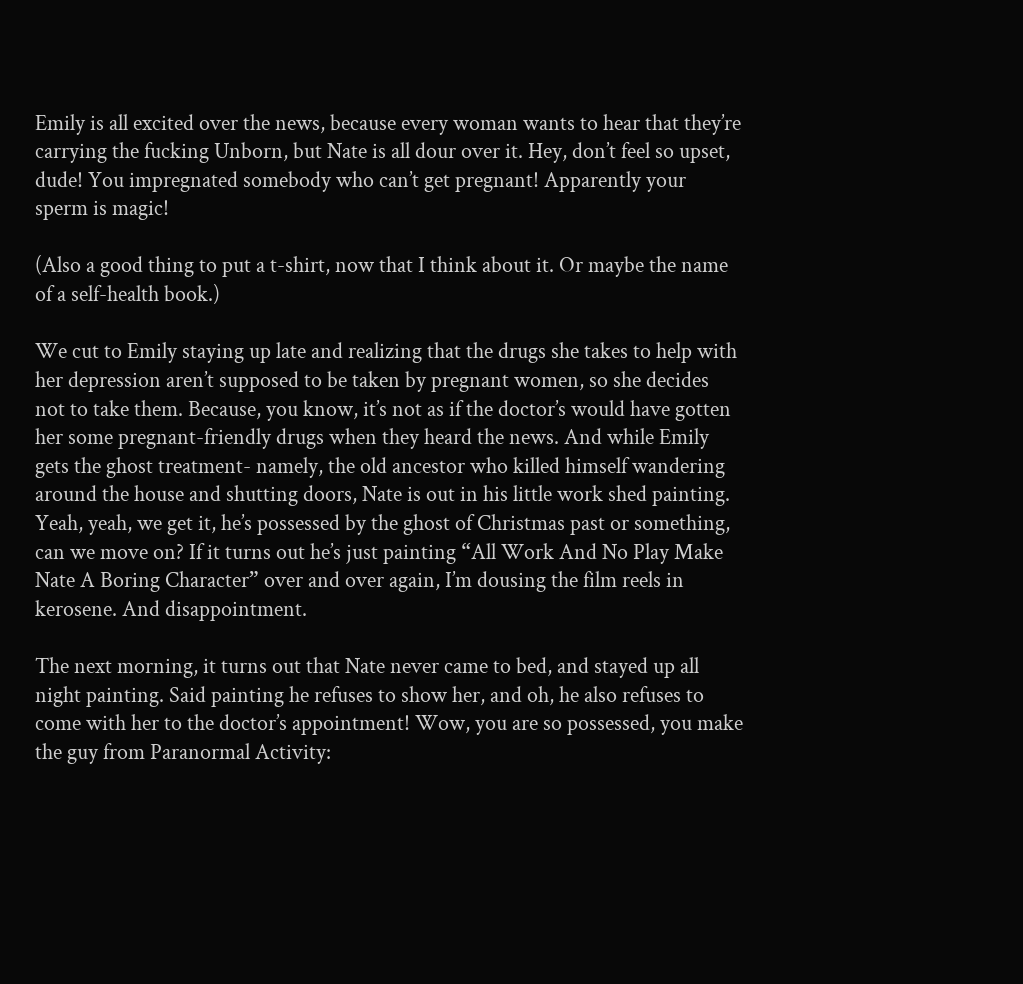Emily is all excited over the news, because every woman wants to hear that they’re carrying the fucking Unborn, but Nate is all dour over it. Hey, don’t feel so upset, dude! You impregnated somebody who can’t get pregnant! Apparently your sperm is magic!

(Also a good thing to put a t-shirt, now that I think about it. Or maybe the name of a self-health book.)

We cut to Emily staying up late and realizing that the drugs she takes to help with her depression aren’t supposed to be taken by pregnant women, so she decides not to take them. Because, you know, it’s not as if the doctor’s would have gotten her some pregnant-friendly drugs when they heard the news. And while Emily gets the ghost treatment- namely, the old ancestor who killed himself wandering around the house and shutting doors, Nate is out in his little work shed painting. Yeah, yeah, we get it, he’s possessed by the ghost of Christmas past or something, can we move on? If it turns out he’s just painting “All Work And No Play Make Nate A Boring Character” over and over again, I’m dousing the film reels in kerosene. And disappointment.

The next morning, it turns out that Nate never came to bed, and stayed up all night painting. Said painting he refuses to show her, and oh, he also refuses to come with her to the doctor’s appointment! Wow, you are so possessed, you make the guy from Paranormal Activity: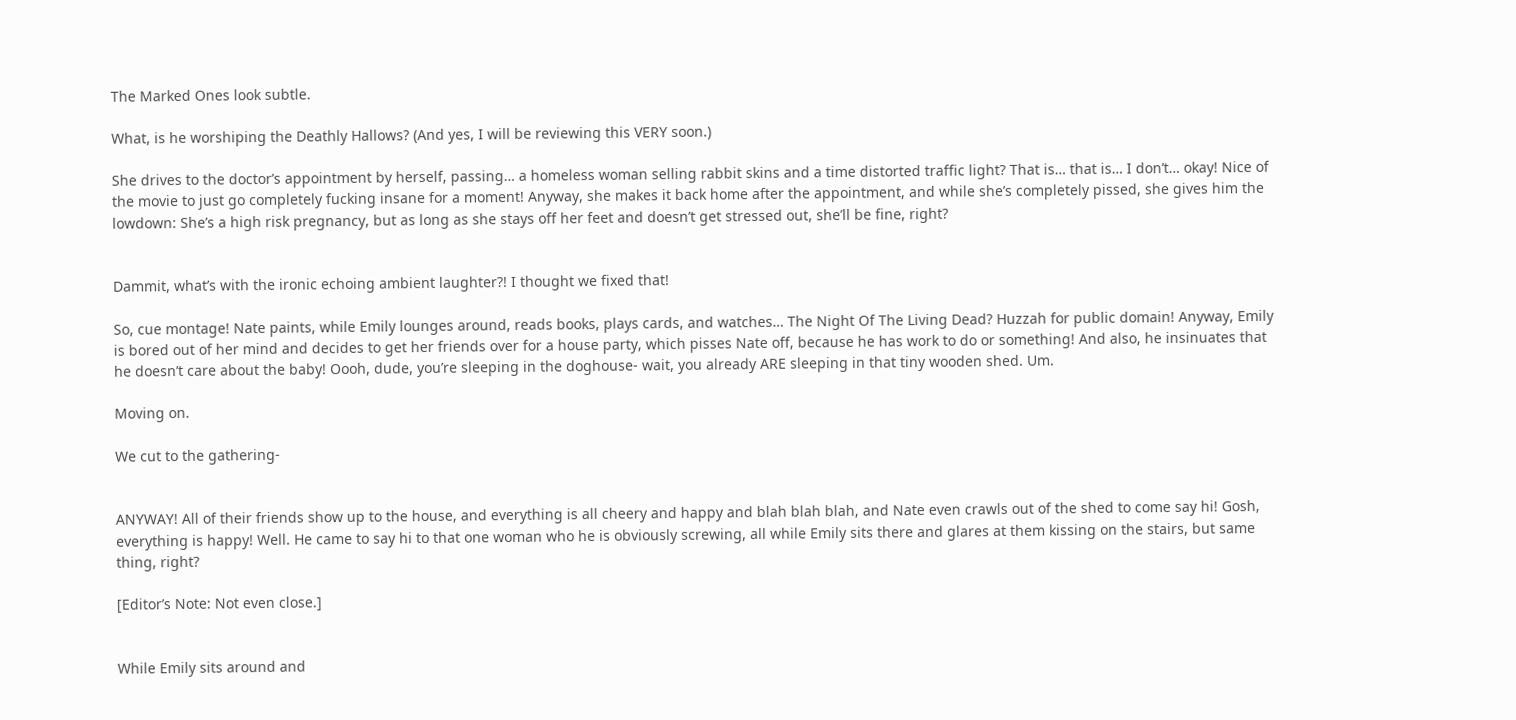The Marked Ones look subtle.

What, is he worshiping the Deathly Hallows? (And yes, I will be reviewing this VERY soon.)

She drives to the doctor’s appointment by herself, passing… a homeless woman selling rabbit skins and a time distorted traffic light? That is… that is… I don’t… okay! Nice of the movie to just go completely fucking insane for a moment! Anyway, she makes it back home after the appointment, and while she’s completely pissed, she gives him the lowdown: She’s a high risk pregnancy, but as long as she stays off her feet and doesn’t get stressed out, she’ll be fine, right?


Dammit, what’s with the ironic echoing ambient laughter?! I thought we fixed that!

So, cue montage! Nate paints, while Emily lounges around, reads books, plays cards, and watches… The Night Of The Living Dead? Huzzah for public domain! Anyway, Emily is bored out of her mind and decides to get her friends over for a house party, which pisses Nate off, because he has work to do or something! And also, he insinuates that he doesn’t care about the baby! Oooh, dude, you’re sleeping in the doghouse- wait, you already ARE sleeping in that tiny wooden shed. Um.

Moving on.

We cut to the gathering-


ANYWAY! All of their friends show up to the house, and everything is all cheery and happy and blah blah blah, and Nate even crawls out of the shed to come say hi! Gosh, everything is happy! Well. He came to say hi to that one woman who he is obviously screwing, all while Emily sits there and glares at them kissing on the stairs, but same thing, right?

[Editor’s Note: Not even close.]


While Emily sits around and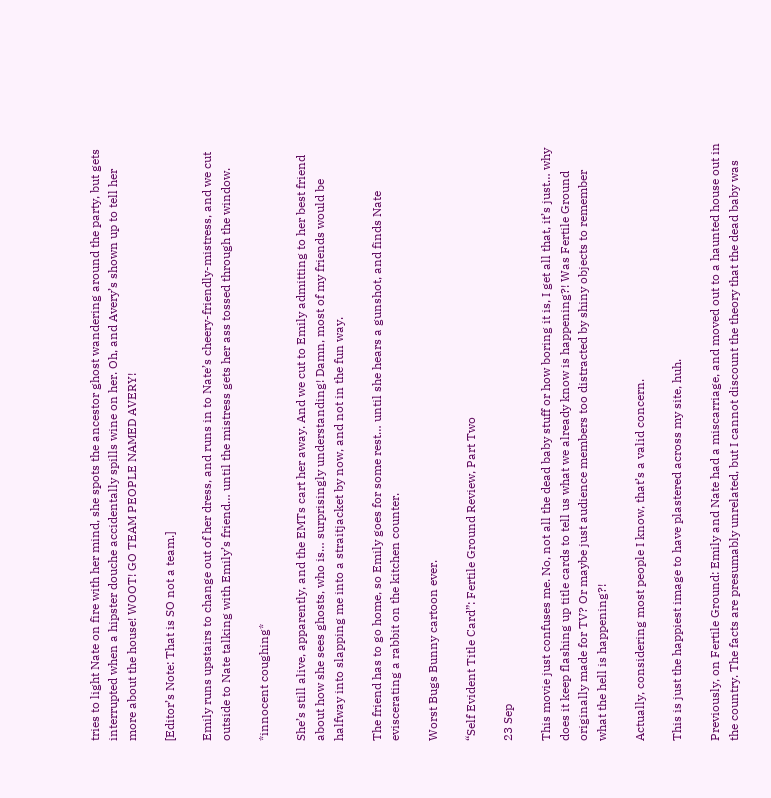tries to light Nate on fire with her mind, she spots the ancestor ghost wandering around the party, but gets interrupted when a hipster douche accidentally spills wine on her. Oh, and Avery’s shown up to tell her more about the house! WOOT! GO TEAM PEOPLE NAMED AVERY!

[Editor’s Note: That is SO not a team.]

Emily runs upstairs to change out of her dress, and runs in to Nate’s cheery-friendly-mistress, and we cut outside to Nate talking with Emily’s friend… until the mistress gets her ass tossed through the window.

*innocent coughing*

She’s still alive, apparently, and the EMTs cart her away. And we cut to Emily admitting to her best friend about how she sees ghosts, who is… surprisingly understanding! Damn, most of my friends would be halfway into slapping me into a straitjacket by now, and not in the fun way.

The friend has to go home, so Emily goes for some rest… until she hears a gunshot, and finds Nate eviscerating a rabbit on the kitchen counter.

Worst Bugs Bunny cartoon ever.

“Self Evident Title Card”: Fertile Ground Review, Part Two

23 Sep

This movie just confuses me. No, not all the dead baby stuff or how boring it is, I get all that, it’s just… why does it keep flashing up title cards to tell us what we already know is happening?! Was Fertile Ground originally made for TV? Or maybe just audience members too distracted by shiny objects to remember what the hell is happening?!

Actually, considering most people I know, that’s a valid concern.

This is just the happiest image to have plastered across my site, huh.

Previously, on Fertile Ground: Emily and Nate had a miscarriage, and moved out to a haunted house out in the country. The facts are presumably unrelated, but I cannot discount the theory that the dead baby was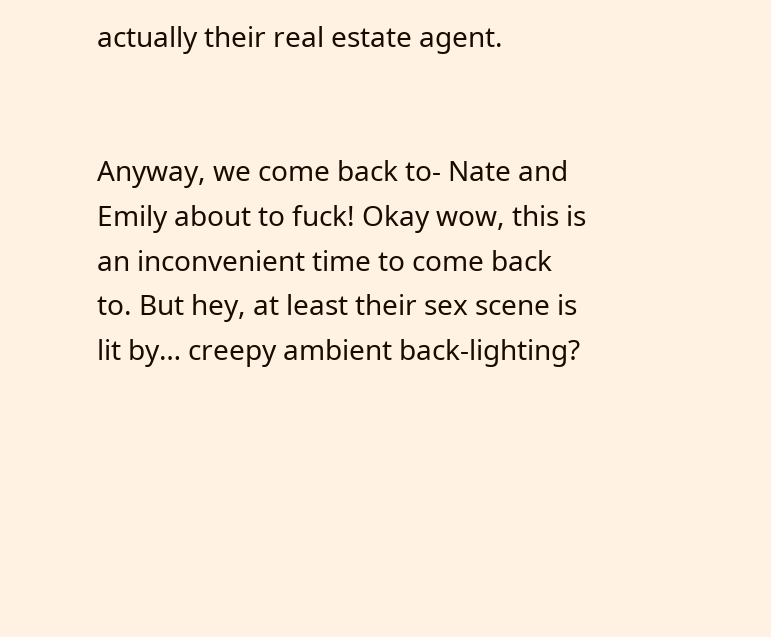actually their real estate agent.


Anyway, we come back to- Nate and Emily about to fuck! Okay wow, this is an inconvenient time to come back to. But hey, at least their sex scene is lit by… creepy ambient back-lighting?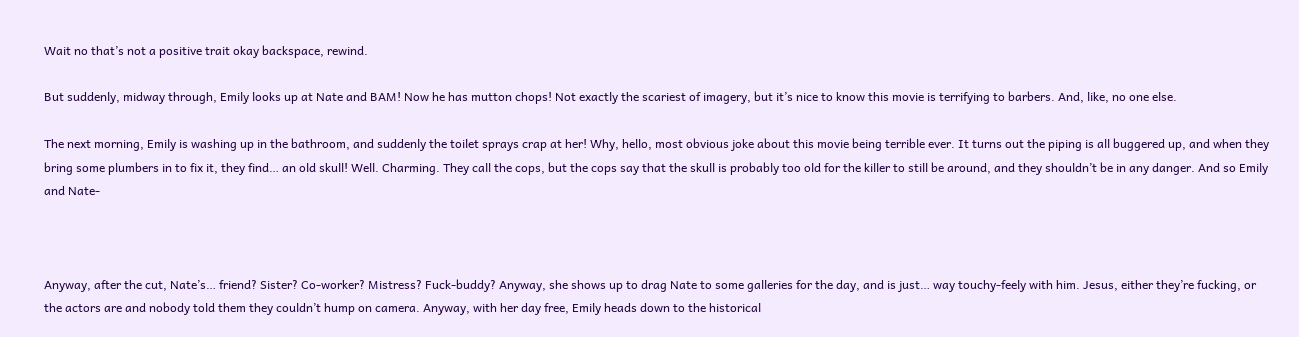Wait no that’s not a positive trait okay backspace, rewind.

But suddenly, midway through, Emily looks up at Nate and BAM! Now he has mutton chops! Not exactly the scariest of imagery, but it’s nice to know this movie is terrifying to barbers. And, like, no one else.

The next morning, Emily is washing up in the bathroom, and suddenly the toilet sprays crap at her! Why, hello, most obvious joke about this movie being terrible ever. It turns out the piping is all buggered up, and when they bring some plumbers in to fix it, they find… an old skull! Well. Charming. They call the cops, but the cops say that the skull is probably too old for the killer to still be around, and they shouldn’t be in any danger. And so Emily and Nate-



Anyway, after the cut, Nate’s… friend? Sister? Co-worker? Mistress? Fuck-buddy? Anyway, she shows up to drag Nate to some galleries for the day, and is just… way touchy-feely with him. Jesus, either they’re fucking, or the actors are and nobody told them they couldn’t hump on camera. Anyway, with her day free, Emily heads down to the historical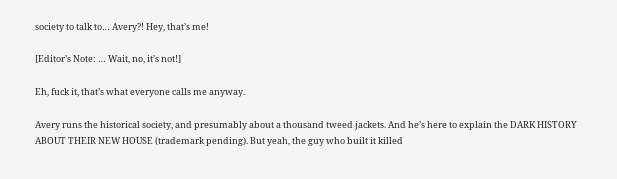society to talk to… Avery?! Hey, that’s me!

[Editor’s Note: … Wait, no, it’s not!]

Eh, fuck it, that’s what everyone calls me anyway.

Avery runs the historical society, and presumably about a thousand tweed jackets. And he’s here to explain the DARK HISTORY ABOUT THEIR NEW HOUSE (trademark pending). But yeah, the guy who built it killed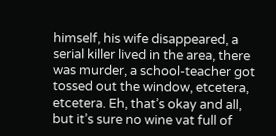himself, his wife disappeared, a serial killer lived in the area, there was murder, a school-teacher got tossed out the window, etcetera, etcetera. Eh, that’s okay and all, but it’s sure no wine vat full of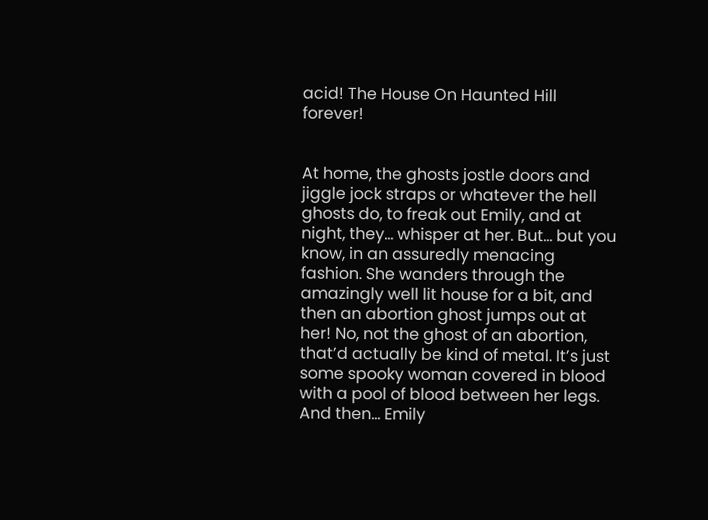acid! The House On Haunted Hill forever!


At home, the ghosts jostle doors and jiggle jock straps or whatever the hell ghosts do, to freak out Emily, and at night, they… whisper at her. But… but you know, in an assuredly menacing fashion. She wanders through the amazingly well lit house for a bit, and then an abortion ghost jumps out at her! No, not the ghost of an abortion, that’d actually be kind of metal. It’s just some spooky woman covered in blood with a pool of blood between her legs. And then… Emily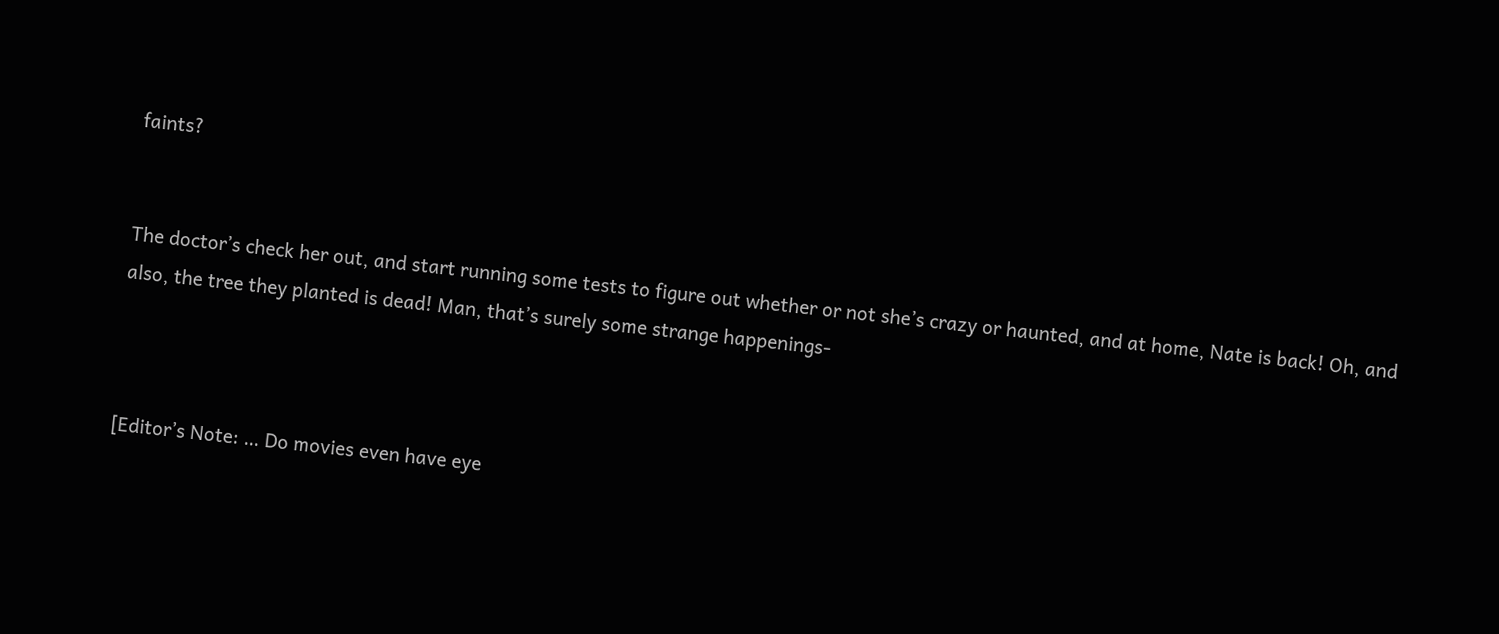faints?


The doctor’s check her out, and start running some tests to figure out whether or not she’s crazy or haunted, and at home, Nate is back! Oh, and also, the tree they planted is dead! Man, that’s surely some strange happenings-



[Editor’s Note: … Do movies even have eye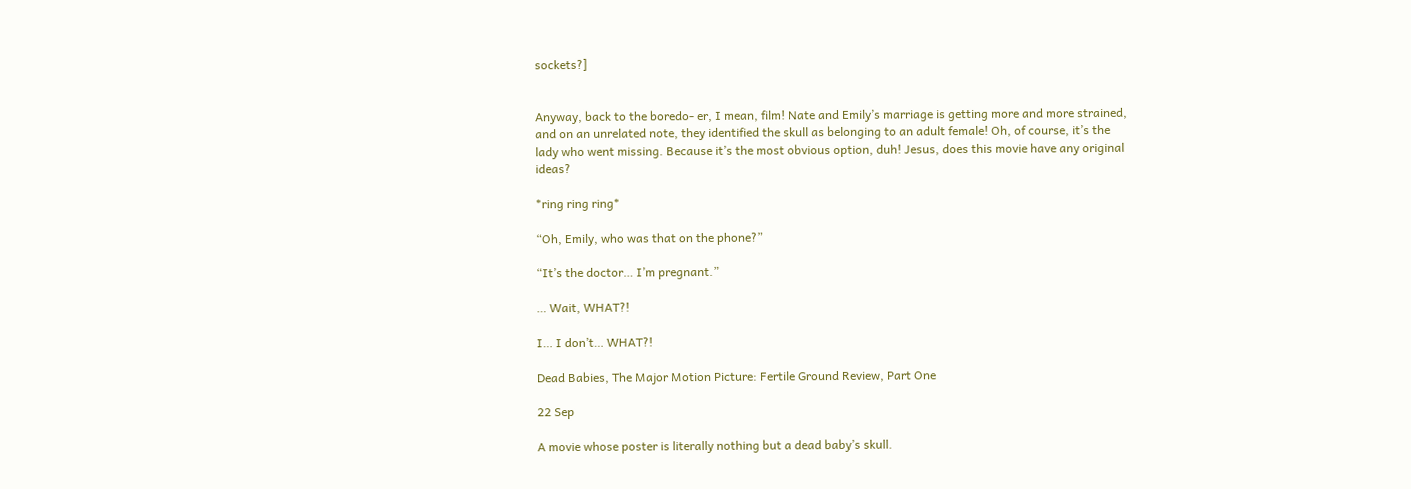sockets?]


Anyway, back to the boredo- er, I mean, film! Nate and Emily’s marriage is getting more and more strained, and on an unrelated note, they identified the skull as belonging to an adult female! Oh, of course, it’s the lady who went missing. Because it’s the most obvious option, duh! Jesus, does this movie have any original ideas?

*ring ring ring*

“Oh, Emily, who was that on the phone?”

“It’s the doctor… I’m pregnant.”

… Wait, WHAT?!

I… I don’t… WHAT?!

Dead Babies, The Major Motion Picture: Fertile Ground Review, Part One

22 Sep

A movie whose poster is literally nothing but a dead baby’s skull.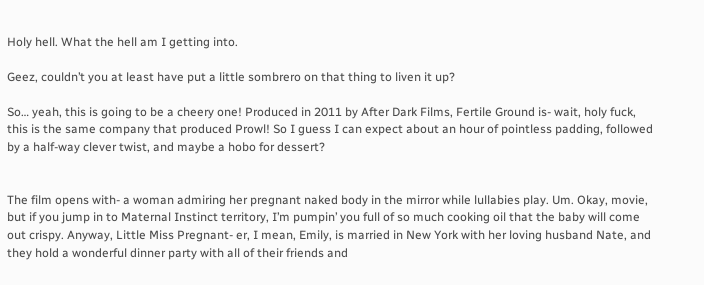Holy hell. What the hell am I getting into.

Geez, couldn’t you at least have put a little sombrero on that thing to liven it up?

So… yeah, this is going to be a cheery one! Produced in 2011 by After Dark Films, Fertile Ground is- wait, holy fuck, this is the same company that produced Prowl! So I guess I can expect about an hour of pointless padding, followed by a half-way clever twist, and maybe a hobo for dessert?


The film opens with- a woman admiring her pregnant naked body in the mirror while lullabies play. Um. Okay, movie, but if you jump in to Maternal Instinct territory, I’m pumpin’ you full of so much cooking oil that the baby will come out crispy. Anyway, Little Miss Pregnant- er, I mean, Emily, is married in New York with her loving husband Nate, and they hold a wonderful dinner party with all of their friends and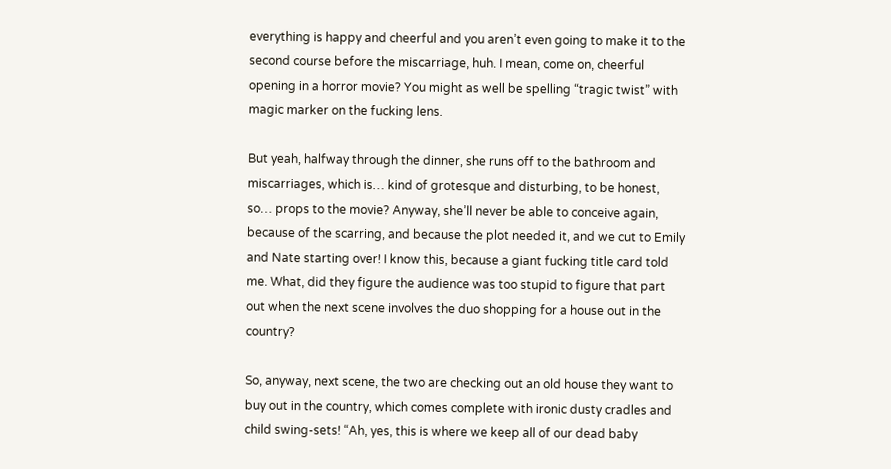everything is happy and cheerful and you aren’t even going to make it to the second course before the miscarriage, huh. I mean, come on, cheerful opening in a horror movie? You might as well be spelling “tragic twist” with magic marker on the fucking lens.

But yeah, halfway through the dinner, she runs off to the bathroom and miscarriages, which is… kind of grotesque and disturbing, to be honest, so… props to the movie? Anyway, she’ll never be able to conceive again, because of the scarring, and because the plot needed it, and we cut to Emily and Nate starting over! I know this, because a giant fucking title card told me. What, did they figure the audience was too stupid to figure that part out when the next scene involves the duo shopping for a house out in the country?

So, anyway, next scene, the two are checking out an old house they want to buy out in the country, which comes complete with ironic dusty cradles and child swing-sets! “Ah, yes, this is where we keep all of our dead baby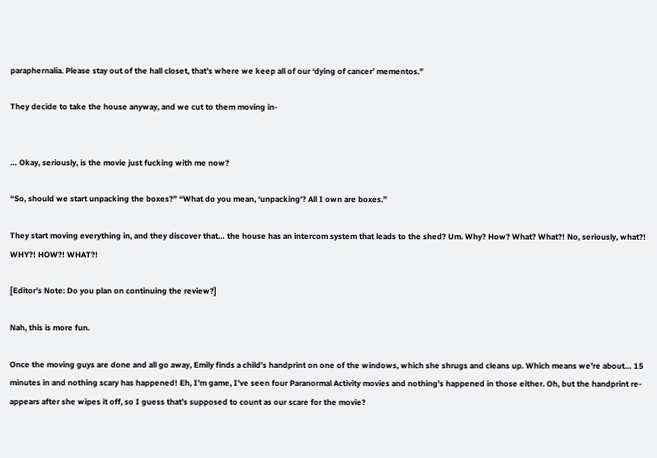paraphernalia. Please stay out of the hall closet, that’s where we keep all of our ‘dying of cancer’ mementos.”

They decide to take the house anyway, and we cut to them moving in-


… Okay, seriously, is the movie just fucking with me now?

“So, should we start unpacking the boxes?” “What do you mean, ‘unpacking’? All I own are boxes.”

They start moving everything in, and they discover that… the house has an intercom system that leads to the shed? Um. Why? How? What? What?! No, seriously, what?! WHY?! HOW?! WHAT?!

[Editor’s Note: Do you plan on continuing the review?]

Nah, this is more fun.

Once the moving guys are done and all go away, Emily finds a child’s handprint on one of the windows, which she shrugs and cleans up. Which means we’re about… 15 minutes in and nothing scary has happened! Eh, I’m game, I’ve seen four Paranormal Activity movies and nothing’s happened in those either. Oh, but the handprint re-appears after she wipes it off, so I guess that’s supposed to count as our scare for the movie?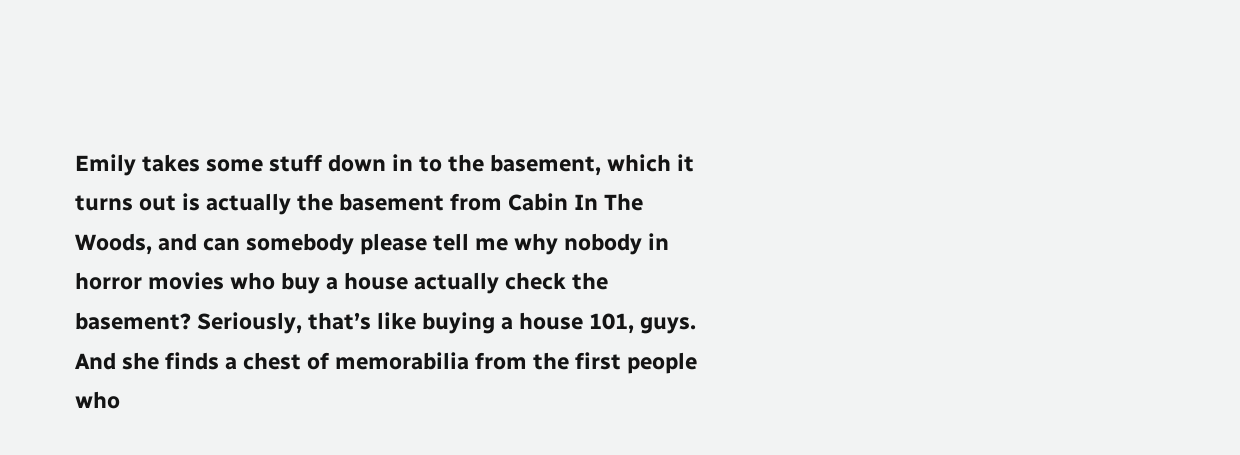Emily takes some stuff down in to the basement, which it turns out is actually the basement from Cabin In The Woods, and can somebody please tell me why nobody in horror movies who buy a house actually check the basement? Seriously, that’s like buying a house 101, guys. And she finds a chest of memorabilia from the first people who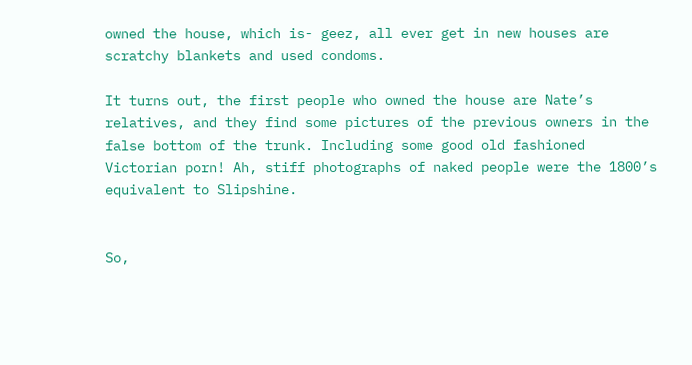owned the house, which is- geez, all ever get in new houses are scratchy blankets and used condoms.

It turns out, the first people who owned the house are Nate’s relatives, and they find some pictures of the previous owners in the false bottom of the trunk. Including some good old fashioned Victorian porn! Ah, stiff photographs of naked people were the 1800’s equivalent to Slipshine.


So,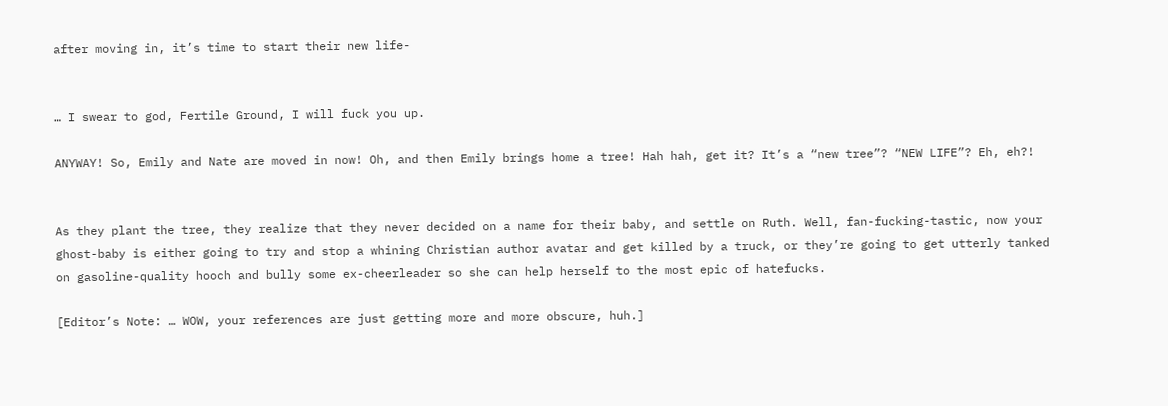after moving in, it’s time to start their new life-


… I swear to god, Fertile Ground, I will fuck you up.

ANYWAY! So, Emily and Nate are moved in now! Oh, and then Emily brings home a tree! Hah hah, get it? It’s a “new tree”? “NEW LIFE”? Eh, eh?!


As they plant the tree, they realize that they never decided on a name for their baby, and settle on Ruth. Well, fan-fucking-tastic, now your ghost-baby is either going to try and stop a whining Christian author avatar and get killed by a truck, or they’re going to get utterly tanked on gasoline-quality hooch and bully some ex-cheerleader so she can help herself to the most epic of hatefucks.

[Editor’s Note: … WOW, your references are just getting more and more obscure, huh.]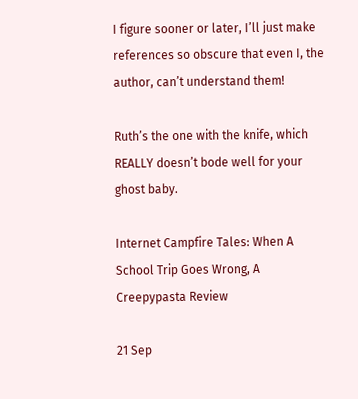I figure sooner or later, I’ll just make references so obscure that even I, the author, can’t understand them!

Ruth’s the one with the knife, which REALLY doesn’t bode well for your ghost baby.

Internet Campfire Tales: When A School Trip Goes Wrong, A Creepypasta Review

21 Sep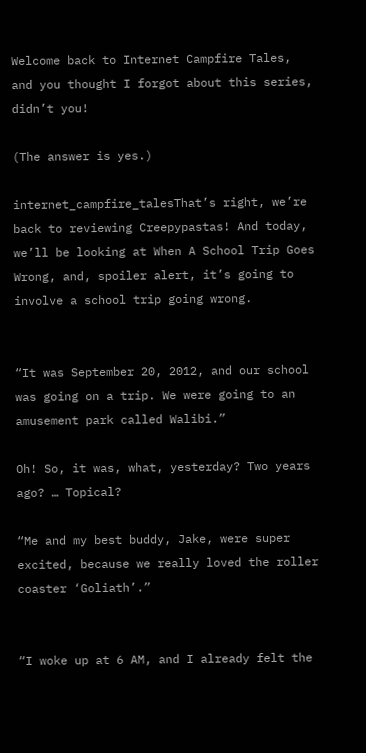Welcome back to Internet Campfire Tales, and you thought I forgot about this series, didn’t you!

(The answer is yes.)

internet_campfire_talesThat’s right, we’re back to reviewing Creepypastas! And today, we’ll be looking at When A School Trip Goes Wrong, and, spoiler alert, it’s going to involve a school trip going wrong.


“It was September 20, 2012, and our school was going on a trip. We were going to an amusement park called Walibi.”

Oh! So, it was, what, yesterday? Two years ago? … Topical?

“Me and my best buddy, Jake, were super excited, because we really loved the roller coaster ‘Goliath’.”


“I woke up at 6 AM, and I already felt the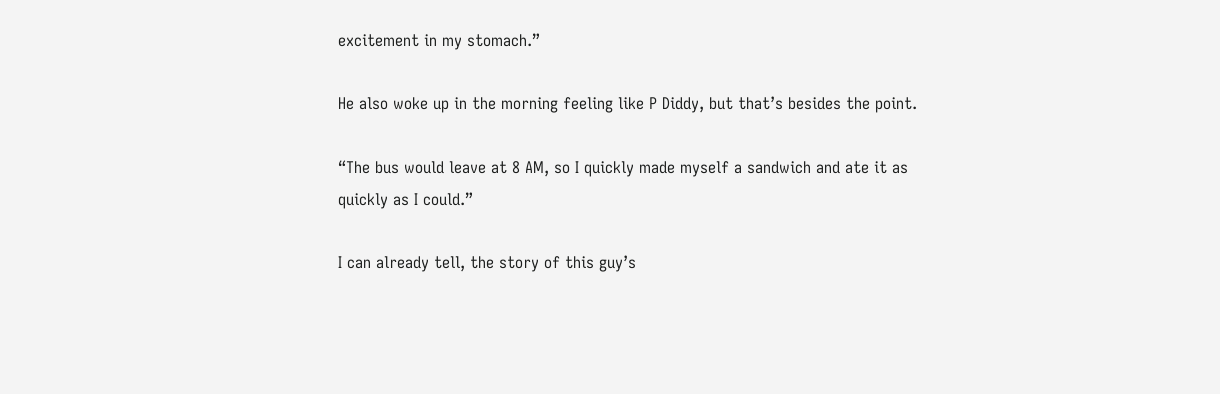excitement in my stomach.”

He also woke up in the morning feeling like P Diddy, but that’s besides the point.

“The bus would leave at 8 AM, so I quickly made myself a sandwich and ate it as quickly as I could.”

I can already tell, the story of this guy’s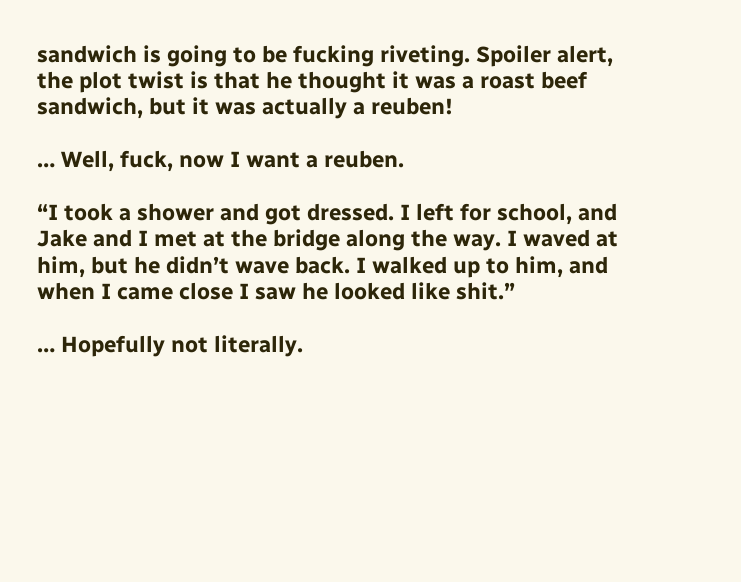sandwich is going to be fucking riveting. Spoiler alert, the plot twist is that he thought it was a roast beef sandwich, but it was actually a reuben!

… Well, fuck, now I want a reuben.

“I took a shower and got dressed. I left for school, and Jake and I met at the bridge along the way. I waved at him, but he didn’t wave back. I walked up to him, and when I came close I saw he looked like shit.”

… Hopefully not literally.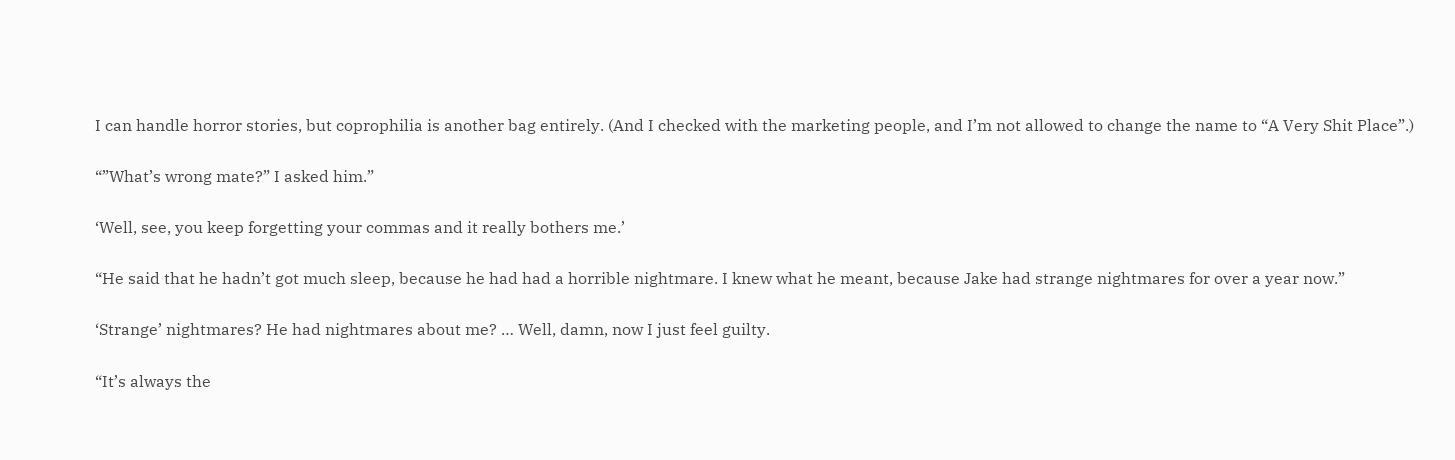I can handle horror stories, but coprophilia is another bag entirely. (And I checked with the marketing people, and I’m not allowed to change the name to “A Very Shit Place”.)

“”What’s wrong mate?” I asked him.”

‘Well, see, you keep forgetting your commas and it really bothers me.’

“He said that he hadn’t got much sleep, because he had had a horrible nightmare. I knew what he meant, because Jake had strange nightmares for over a year now.”

‘Strange’ nightmares? He had nightmares about me? … Well, damn, now I just feel guilty.

“It’s always the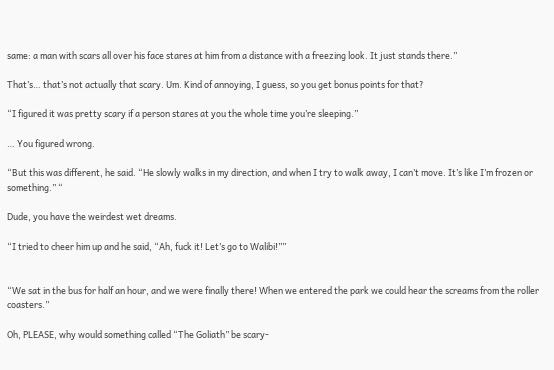same: a man with scars all over his face stares at him from a distance with a freezing look. It just stands there.”

That’s… that’s not actually that scary. Um. Kind of annoying, I guess, so you get bonus points for that?

“I figured it was pretty scary if a person stares at you the whole time you’re sleeping.”

… You figured wrong.

“But this was different, he said. “He slowly walks in my direction, and when I try to walk away, I can’t move. It’s like I’m frozen or something.” “

Dude, you have the weirdest wet dreams.

“I tried to cheer him up and he said, “Ah, fuck it! Let’s go to Walibi!””


“We sat in the bus for half an hour, and we were finally there! When we entered the park we could hear the screams from the roller coasters.”

Oh, PLEASE, why would something called “The Goliath” be scary-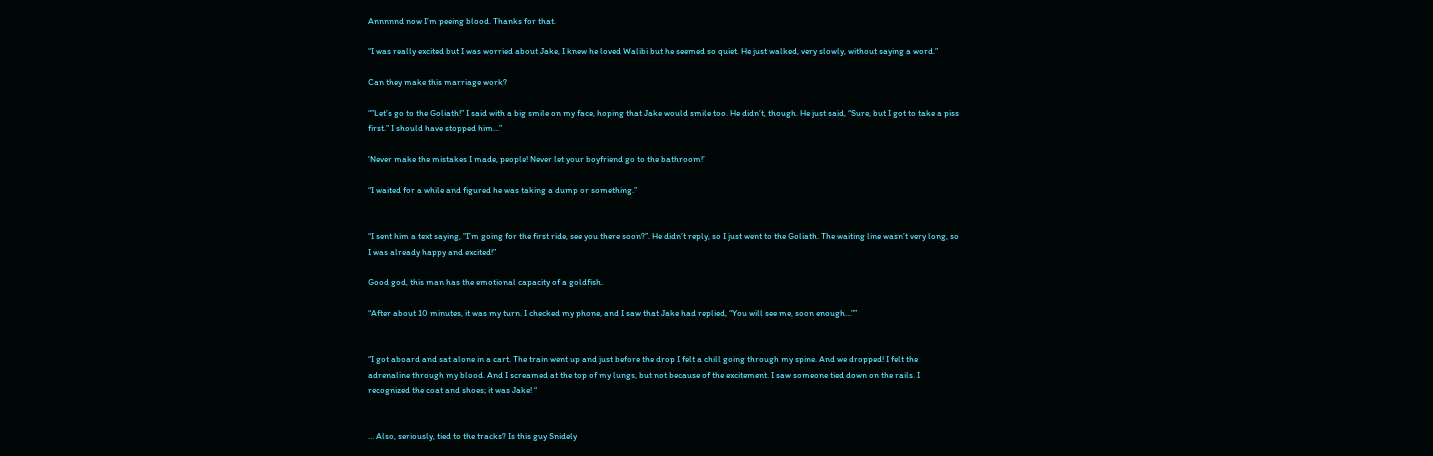Annnnnd now I’m peeing blood. Thanks for that.

“I was really excited but I was worried about Jake, I knew he loved Walibi but he seemed so quiet. He just walked, very slowly, without saying a word.”

Can they make this marriage work?

“”Let’s go to the Goliath!” I said with a big smile on my face, hoping that Jake would smile too. He didn’t, though. He just said, “Sure, but I got to take a piss first.” I should have stopped him…”

‘Never make the mistakes I made, people! Never let your boyfriend go to the bathroom!’

“I waited for a while and figured he was taking a dump or something.”


“I sent him a text saying, “I’m going for the first ride, see you there soon?”. He didn’t reply, so I just went to the Goliath. The waiting line wasn’t very long, so I was already happy and excited!”

Good god, this man has the emotional capacity of a goldfish.

“After about 10 minutes, it was my turn. I checked my phone, and I saw that Jake had replied, “You will see me, soon enough…””


“I got aboard and sat alone in a cart. The train went up and just before the drop I felt a chill going through my spine. And we dropped! I felt the adrenaline through my blood. And I screamed at the top of my lungs, but not because of the excitement. I saw someone tied down on the rails. I recognized the coat and shoes; it was Jake! “


… Also, seriously, tied to the tracks? Is this guy Snidely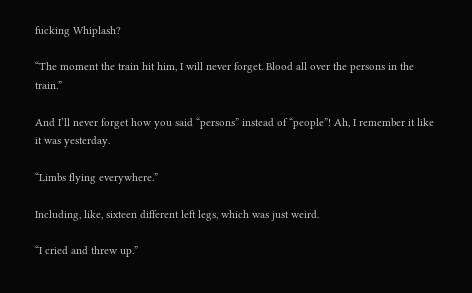fucking Whiplash?

“The moment the train hit him, I will never forget. Blood all over the persons in the train.”

And I’ll never forget how you said “persons” instead of “people”! Ah, I remember it like it was yesterday.

“Limbs flying everywhere.”

Including, like, sixteen different left legs, which was just weird.

“I cried and threw up.”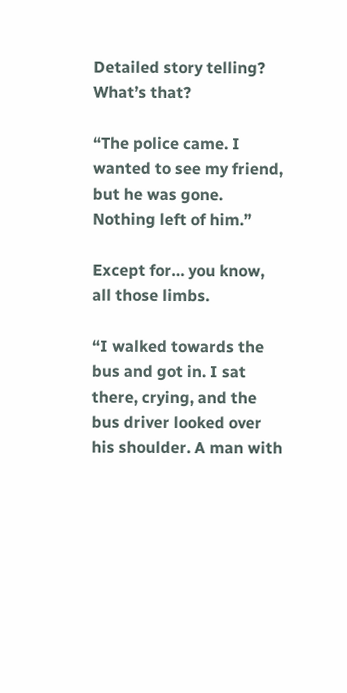Detailed story telling? What’s that?

“The police came. I wanted to see my friend, but he was gone. Nothing left of him.”

Except for… you know, all those limbs.

“I walked towards the bus and got in. I sat there, crying, and the bus driver looked over his shoulder. A man with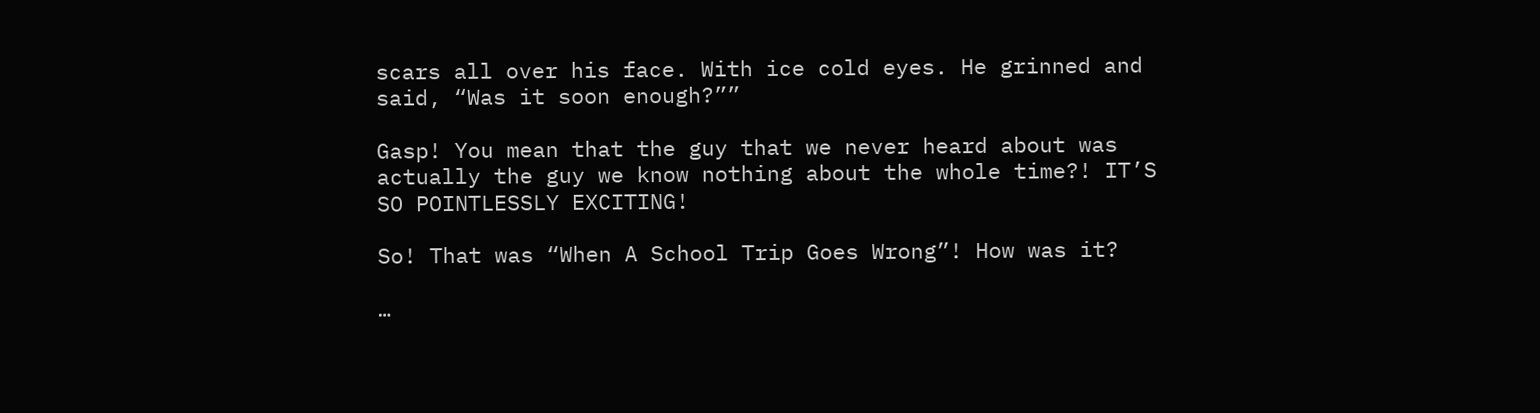scars all over his face. With ice cold eyes. He grinned and said, “Was it soon enough?””

Gasp! You mean that the guy that we never heard about was actually the guy we know nothing about the whole time?! IT’S SO POINTLESSLY EXCITING!

So! That was “When A School Trip Goes Wrong”! How was it?

…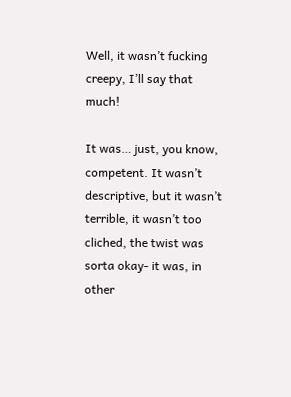Well, it wasn’t fucking creepy, I’ll say that much!

It was… just, you know, competent. It wasn’t descriptive, but it wasn’t terrible, it wasn’t too cliched, the twist was sorta okay- it was, in other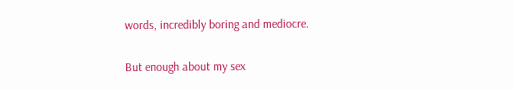words, incredibly boring and mediocre.

But enough about my sex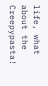life, what about the Creepypasta!